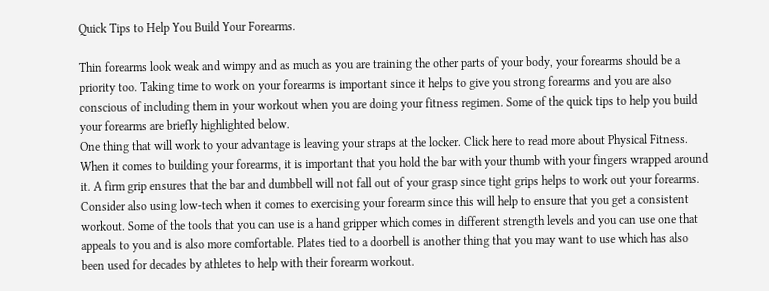Quick Tips to Help You Build Your Forearms.

Thin forearms look weak and wimpy and as much as you are training the other parts of your body, your forearms should be a priority too. Taking time to work on your forearms is important since it helps to give you strong forearms and you are also conscious of including them in your workout when you are doing your fitness regimen. Some of the quick tips to help you build your forearms are briefly highlighted below.
One thing that will work to your advantage is leaving your straps at the locker. Click here to read more about Physical Fitness. When it comes to building your forearms, it is important that you hold the bar with your thumb with your fingers wrapped around it. A firm grip ensures that the bar and dumbbell will not fall out of your grasp since tight grips helps to work out your forearms.
Consider also using low-tech when it comes to exercising your forearm since this will help to ensure that you get a consistent workout. Some of the tools that you can use is a hand gripper which comes in different strength levels and you can use one that appeals to you and is also more comfortable. Plates tied to a doorbell is another thing that you may want to use which has also been used for decades by athletes to help with their forearm workout.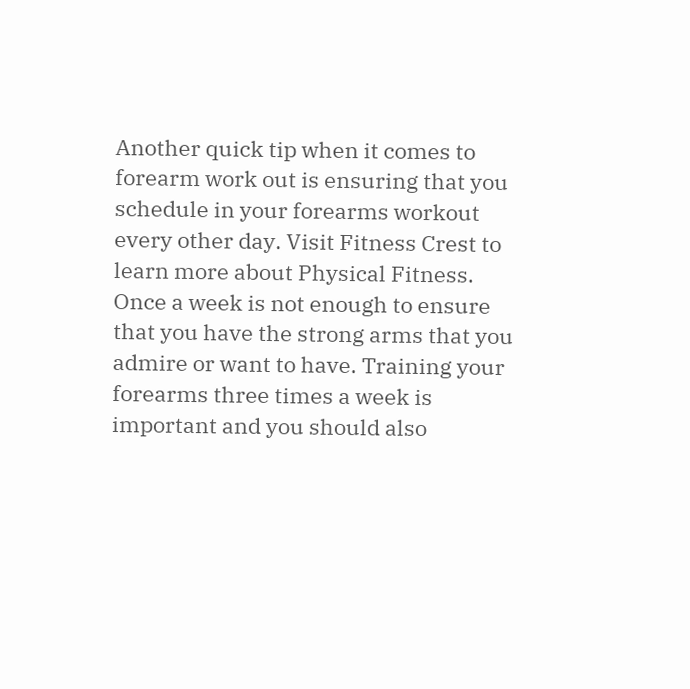Another quick tip when it comes to forearm work out is ensuring that you schedule in your forearms workout every other day. Visit Fitness Crest to learn more about Physical Fitness. Once a week is not enough to ensure that you have the strong arms that you admire or want to have. Training your forearms three times a week is important and you should also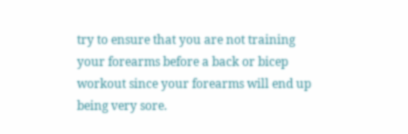try to ensure that you are not training your forearms before a back or bicep workout since your forearms will end up being very sore.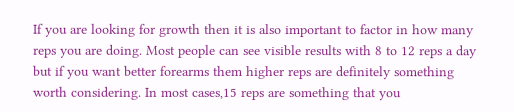If you are looking for growth then it is also important to factor in how many reps you are doing. Most people can see visible results with 8 to 12 reps a day but if you want better forearms them higher reps are definitely something worth considering. In most cases,15 reps are something that you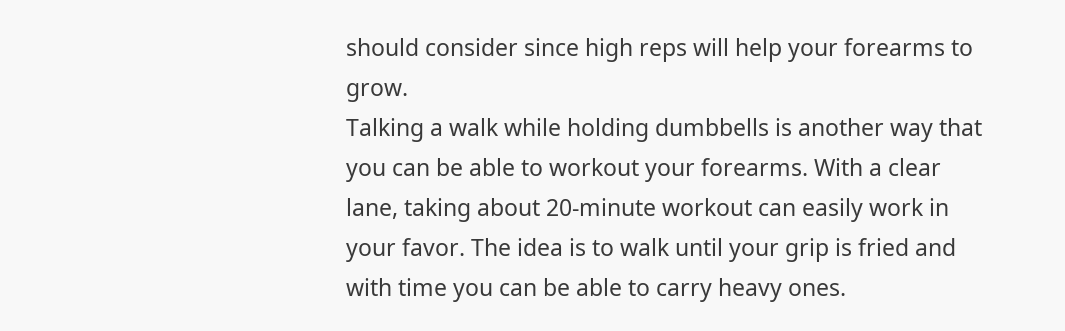should consider since high reps will help your forearms to grow.
Talking a walk while holding dumbbells is another way that you can be able to workout your forearms. With a clear lane, taking about 20-minute workout can easily work in your favor. The idea is to walk until your grip is fried and with time you can be able to carry heavy ones.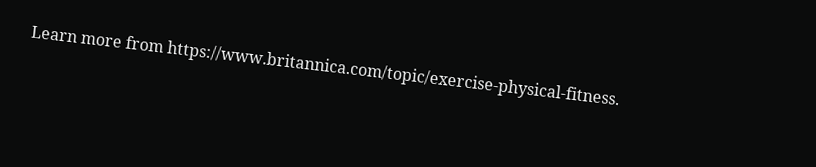Learn more from https://www.britannica.com/topic/exercise-physical-fitness.